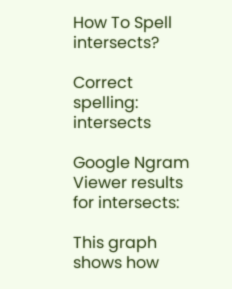How To Spell intersects?

Correct spelling: intersects

Google Ngram Viewer results for intersects:

This graph shows how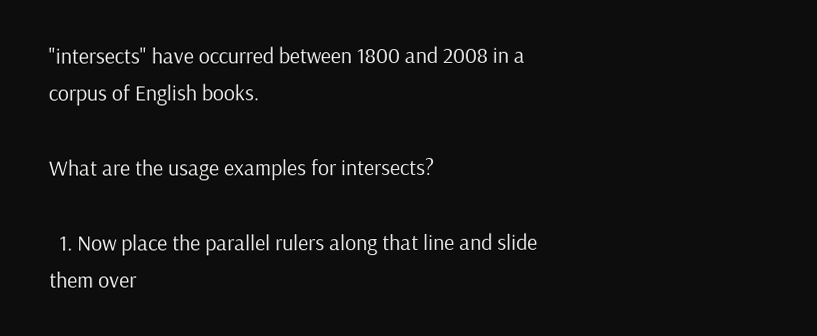"intersects" have occurred between 1800 and 2008 in a corpus of English books.

What are the usage examples for intersects?

  1. Now place the parallel rulers along that line and slide them over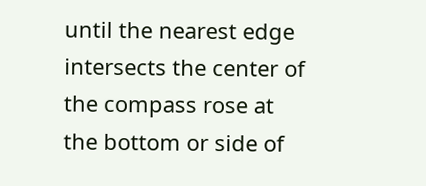until the nearest edge intersects the center of the compass rose at the bottom or side of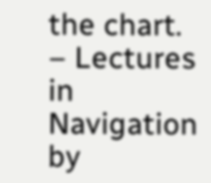the chart. – Lectures in Navigation by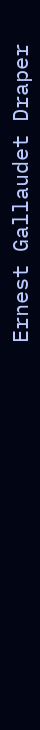Ernest Gallaudet Draper